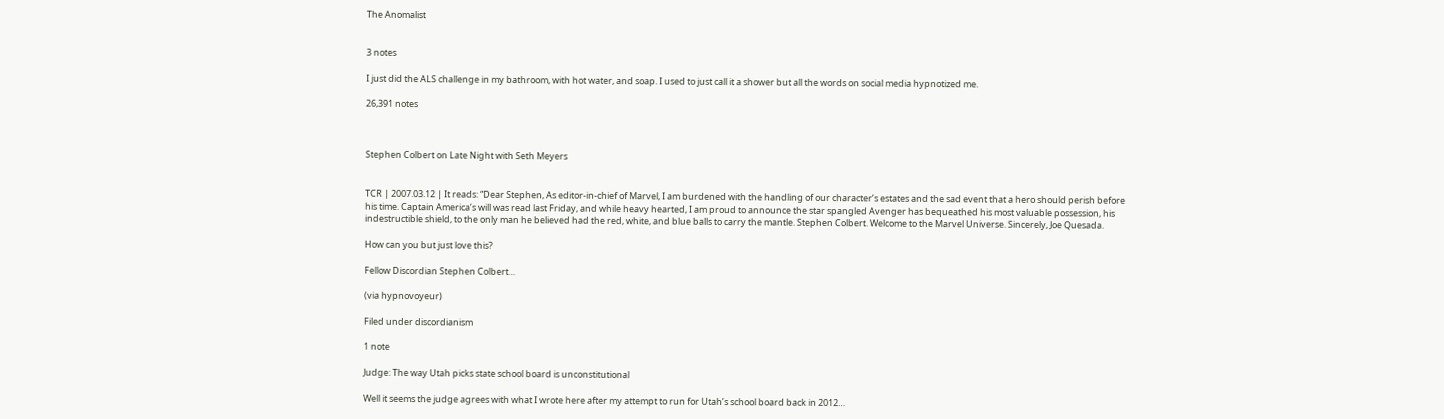The Anomalist


3 notes

I just did the ALS challenge in my bathroom, with hot water, and soap. I used to just call it a shower but all the words on social media hypnotized me.

26,391 notes



Stephen Colbert on Late Night with Seth Meyers


TCR | 2007.03.12 | It reads: “Dear Stephen, As editor-in-chief of Marvel, I am burdened with the handling of our character’s estates and the sad event that a hero should perish before his time. Captain America’s will was read last Friday, and while heavy hearted, I am proud to announce the star spangled Avenger has bequeathed his most valuable possession, his indestructible shield, to the only man he believed had the red, white, and blue balls to carry the mantle. Stephen Colbert. Welcome to the Marvel Universe. Sincerely, Joe Quesada.

How can you but just love this?

Fellow Discordian Stephen Colbert…

(via hypnovoyeur)

Filed under discordianism

1 note

Judge: The way Utah picks state school board is unconstitutional

Well it seems the judge agrees with what I wrote here after my attempt to run for Utah’s school board back in 2012…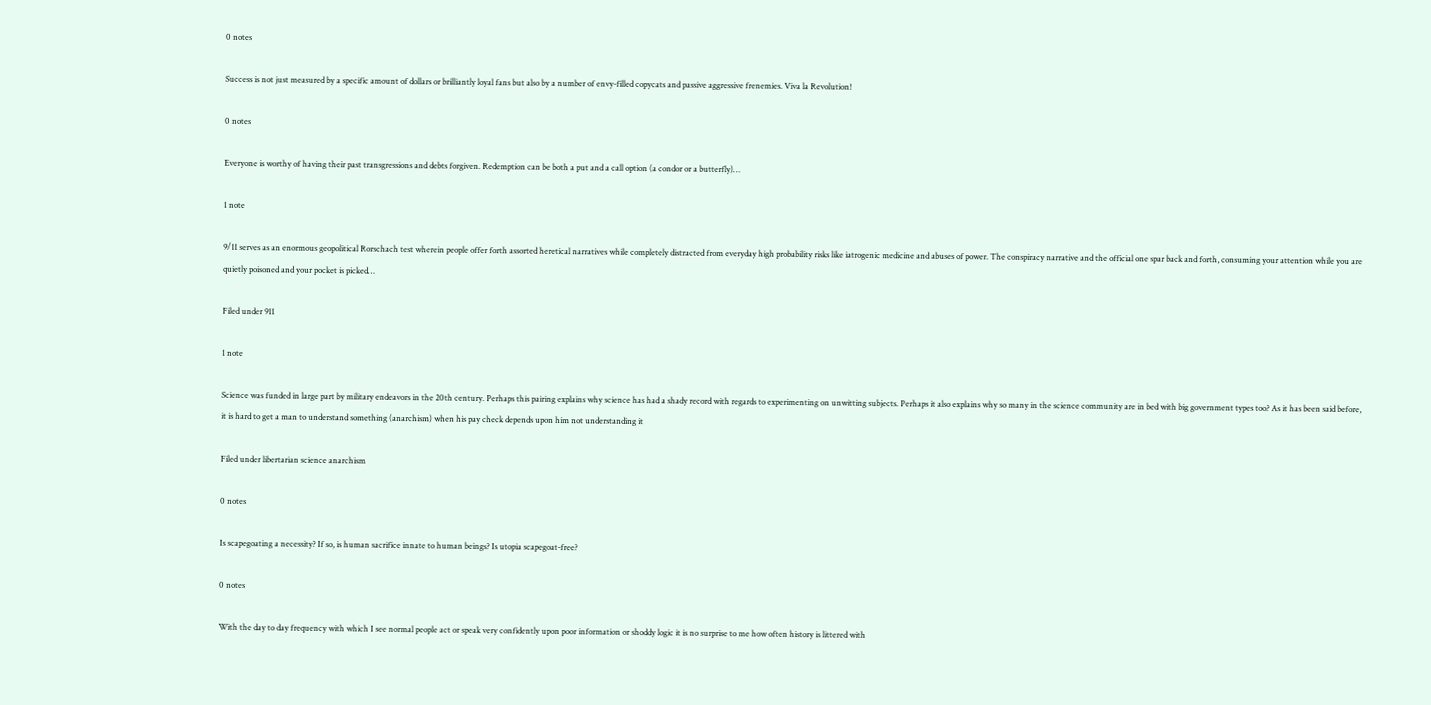0 notes

Success is not just measured by a specific amount of dollars or brilliantly loyal fans but also by a number of envy-filled copycats and passive aggressive frenemies. Viva la Revolution!

0 notes

Everyone is worthy of having their past transgressions and debts forgiven. Redemption can be both a put and a call option (a condor or a butterfly)…

1 note

9/11 serves as an enormous geopolitical Rorschach test wherein people offer forth assorted heretical narratives while completely distracted from everyday high probability risks like iatrogenic medicine and abuses of power. The conspiracy narrative and the official one spar back and forth, consuming your attention while you are quietly poisoned and your pocket is picked…

Filed under 911

1 note

Science was funded in large part by military endeavors in the 20th century. Perhaps this pairing explains why science has had a shady record with regards to experimenting on unwitting subjects. Perhaps it also explains why so many in the science community are in bed with big government types too? As it has been said before, it is hard to get a man to understand something (anarchism) when his pay check depends upon him not understanding it

Filed under libertarian science anarchism

0 notes

Is scapegoating a necessity? If so, is human sacrifice innate to human beings? Is utopia scapegoat-free?

0 notes

With the day to day frequency with which I see normal people act or speak very confidently upon poor information or shoddy logic it is no surprise to me how often history is littered with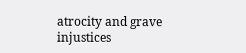atrocity and grave injustices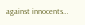against innocents…